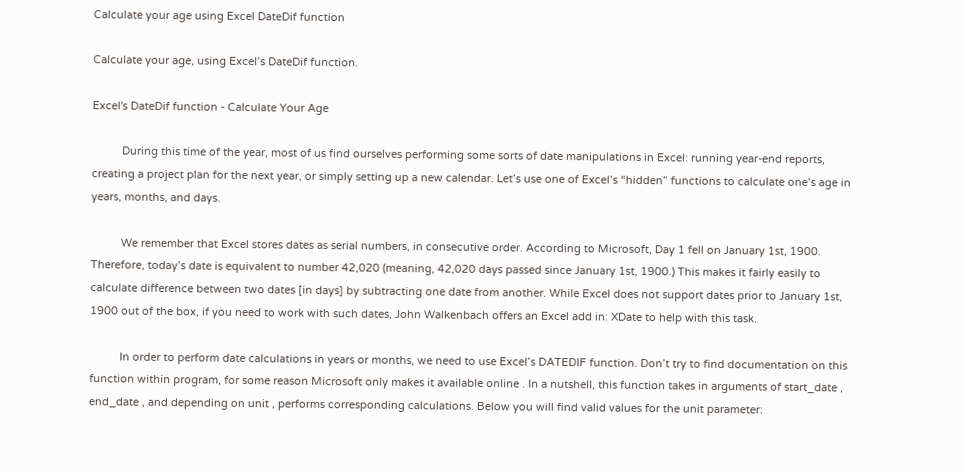Calculate your age using Excel DateDif function

Calculate your age, using Excel’s DateDif function.

Excel's DateDif function - Calculate Your Age

          During this time of the year, most of us find ourselves performing some sorts of date manipulations in Excel: running year-end reports, creating a project plan for the next year, or simply setting up a new calendar. Let’s use one of Excel’s “hidden” functions to calculate one’s age in years, months, and days.

          We remember that Excel stores dates as serial numbers, in consecutive order. According to Microsoft, Day 1 fell on January 1st, 1900. Therefore, today’s date is equivalent to number 42,020 (meaning, 42,020 days passed since January 1st, 1900.) This makes it fairly easily to calculate difference between two dates [in days] by subtracting one date from another. While Excel does not support dates prior to January 1st, 1900 out of the box, if you need to work with such dates, John Walkenbach offers an Excel add in: XDate to help with this task.

          In order to perform date calculations in years or months, we need to use Excel’s DATEDIF function. Don’t try to find documentation on this function within program, for some reason Microsoft only makes it available online . In a nutshell, this function takes in arguments of start_date , end_date , and depending on unit , performs corresponding calculations. Below you will find valid values for the unit parameter: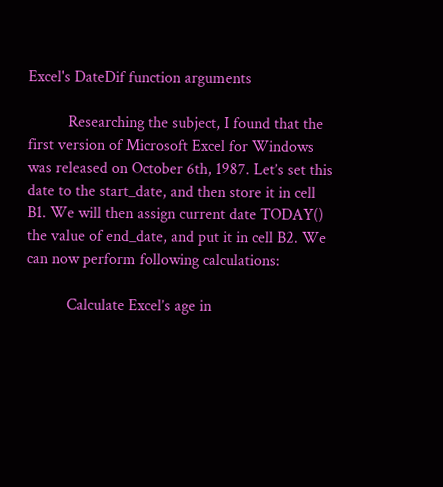Excel's DateDif function arguments

          Researching the subject, I found that the first version of Microsoft Excel for Windows was released on October 6th, 1987. Let’s set this date to the start_date, and then store it in cell B1. We will then assign current date TODAY() the value of end_date, and put it in cell B2. We can now perform following calculations:

          Calculate Excel’s age in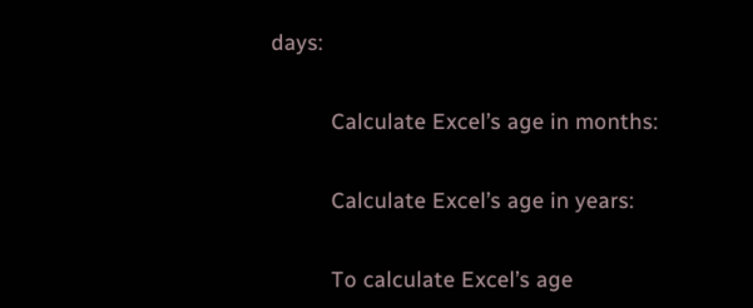days:


          Calculate Excel’s age in months:


          Calculate Excel’s age in years:


          To calculate Excel’s age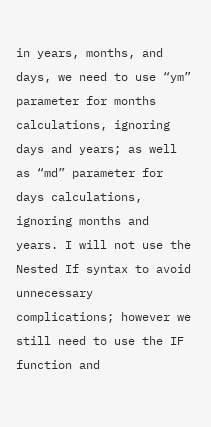in years, months, and days, we need to use “ym” parameter for months calculations, ignoring days and years; as well as “md” parameter for days calculations, ignoring months and years. I will not use the Nested If syntax to avoid unnecessary complications; however we still need to use the IF function and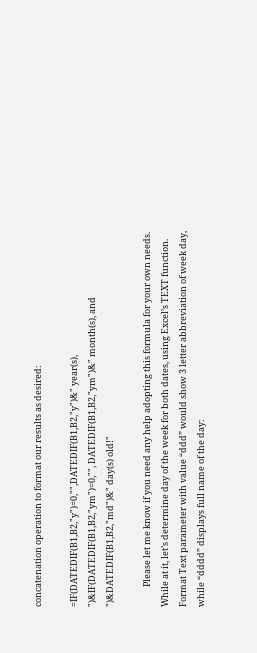concatenation operation to format our results as desired:

=IF(DATEDIF(B1,B2,"y")=0,"",DATEDIF(B1,B2,"y")&" year(s), ")&IF(DATEDIF(B1,B2,"ym")=0,"", DATEDIF(B1,B2,"ym")&" month(s), and ")&DATEDIF(B1,B2,"md")&" day(s) old!"

          Please let me know if you need any help adopting this formula for your own needs. While at it, let’s determine day of the week for both dates, using Excel’s TEXT function. Format Text parameter with value “ddd” would show 3 letter abbreviation of week day, while “dddd” displays full name of the day: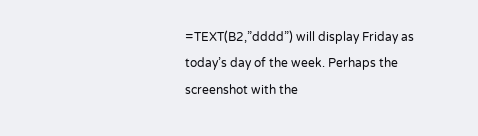=TEXT(B2,”dddd”) will display Friday as today’s day of the week. Perhaps the screenshot with the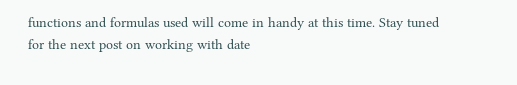functions and formulas used will come in handy at this time. Stay tuned for the next post on working with date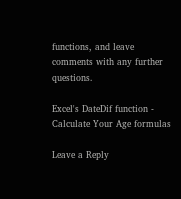functions, and leave comments with any further questions.

Excel's DateDif function - Calculate Your Age formulas

Leave a Reply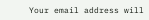Your email address will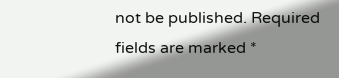not be published. Required fields are marked *